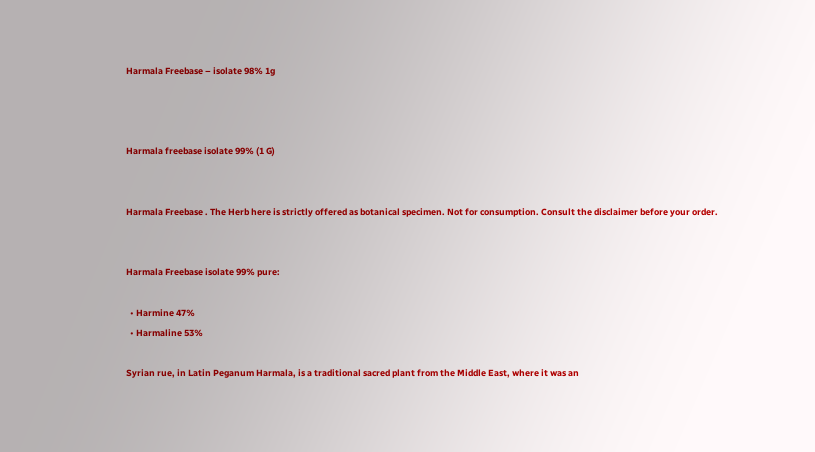Harmala Freebase – isolate 98% 1g



Harmala freebase isolate 99% (1 G)


Harmala Freebase . The Herb here is strictly offered as botanical specimen. Not for consumption. Consult the disclaimer before your order.


Harmala Freebase isolate 99% pure:

  • Harmine 47%
  • Harmaline 53%

Syrian rue, in Latin Peganum Harmala, is a traditional sacred plant from the Middle East, where it was an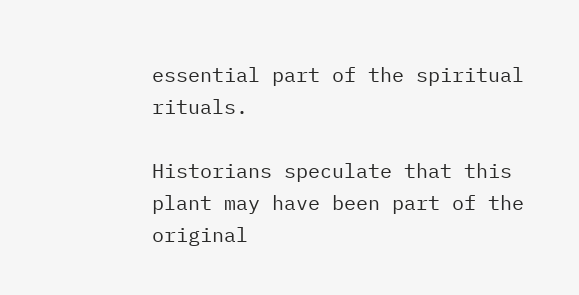essential part of the spiritual rituals.

Historians speculate that this plant may have been part of the original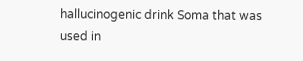hallucinogenic drink Soma that was used in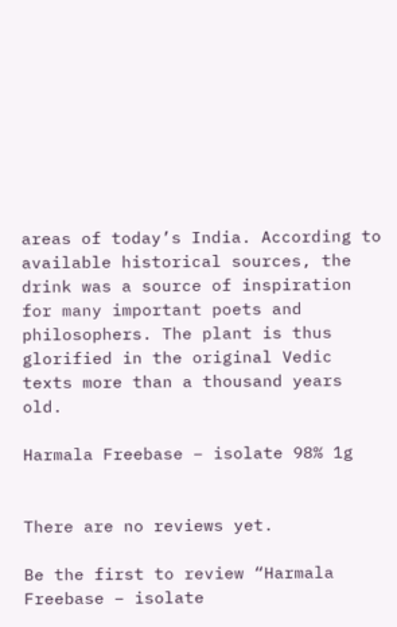areas of today’s India. According to available historical sources, the drink was a source of inspiration for many important poets and philosophers. The plant is thus glorified in the original Vedic texts more than a thousand years old.

Harmala Freebase – isolate 98% 1g


There are no reviews yet.

Be the first to review “Harmala Freebase – isolate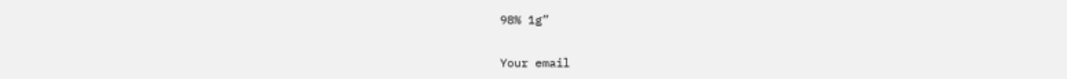98% 1g”

Your email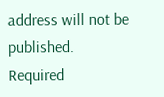address will not be published. Required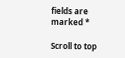fields are marked *

Scroll to top